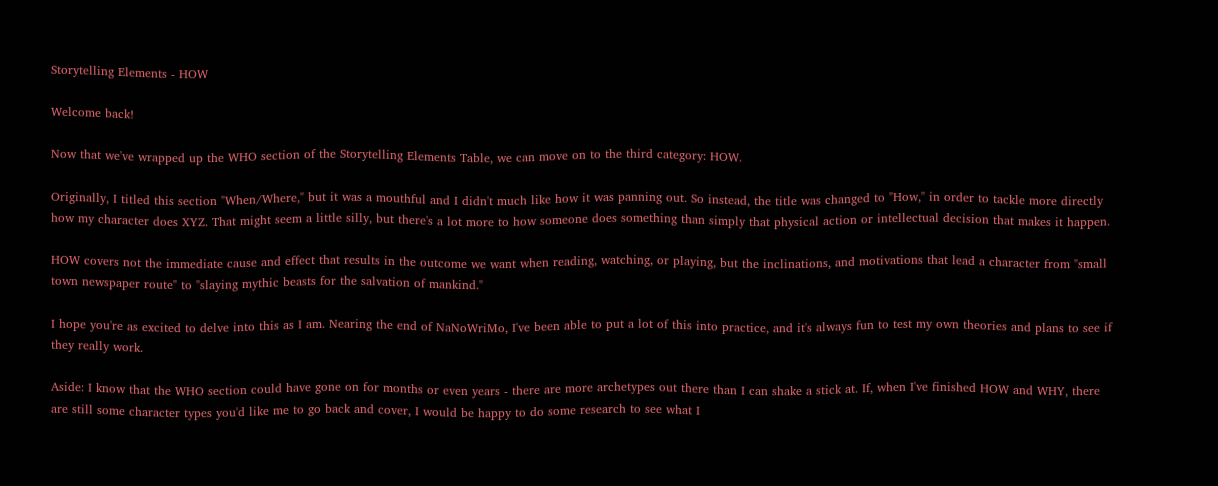Storytelling Elements - HOW

Welcome back!

Now that we've wrapped up the WHO section of the Storytelling Elements Table, we can move on to the third category: HOW.

Originally, I titled this section "When/Where," but it was a mouthful and I didn't much like how it was panning out. So instead, the title was changed to "How," in order to tackle more directly how my character does XYZ. That might seem a little silly, but there's a lot more to how someone does something than simply that physical action or intellectual decision that makes it happen.

HOW covers not the immediate cause and effect that results in the outcome we want when reading, watching, or playing, but the inclinations, and motivations that lead a character from "small town newspaper route" to "slaying mythic beasts for the salvation of mankind."

I hope you're as excited to delve into this as I am. Nearing the end of NaNoWriMo, I've been able to put a lot of this into practice, and it's always fun to test my own theories and plans to see if they really work.

Aside: I know that the WHO section could have gone on for months or even years - there are more archetypes out there than I can shake a stick at. If, when I've finished HOW and WHY, there are still some character types you'd like me to go back and cover, I would be happy to do some research to see what I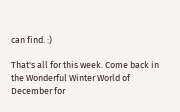can find. :)

That's all for this week. Come back in the Wonderful Winter World of December for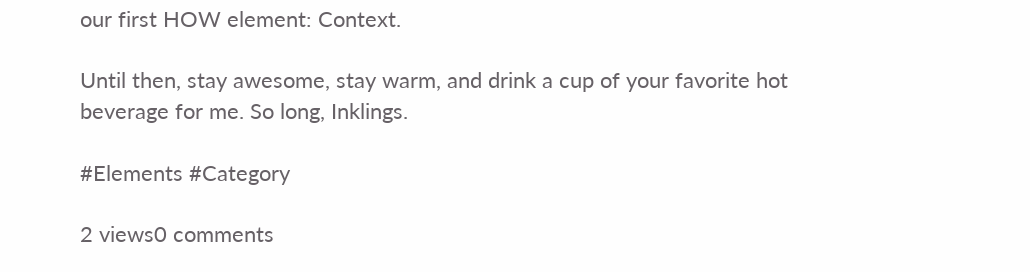our first HOW element: Context.

Until then, stay awesome, stay warm, and drink a cup of your favorite hot beverage for me. So long, Inklings.

#Elements #Category

2 views0 comments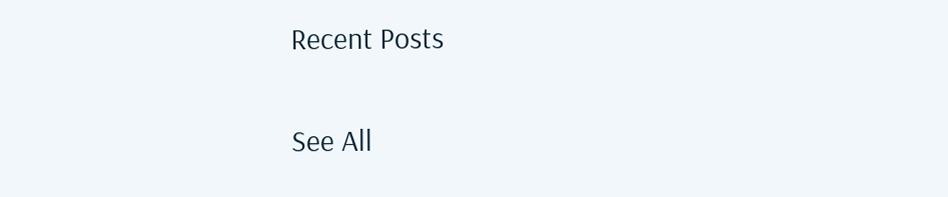Recent Posts

See All